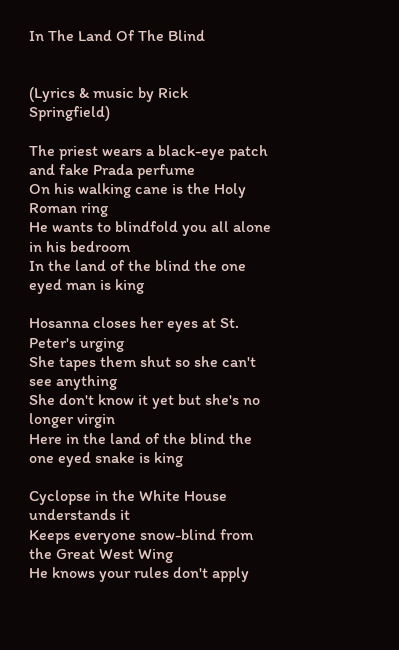In The Land Of The Blind


(Lyrics & music by Rick Springfield)

The priest wears a black-eye patch and fake Prada perfume
On his walking cane is the Holy Roman ring
He wants to blindfold you all alone in his bedroom
In the land of the blind the one eyed man is king

Hosanna closes her eyes at St. Peter's urging
She tapes them shut so she can't see anything
She don't know it yet but she's no longer virgin
Here in the land of the blind the one eyed snake is king

Cyclopse in the White House understands it
Keeps everyone snow-blind from the Great West Wing
He knows your rules don't apply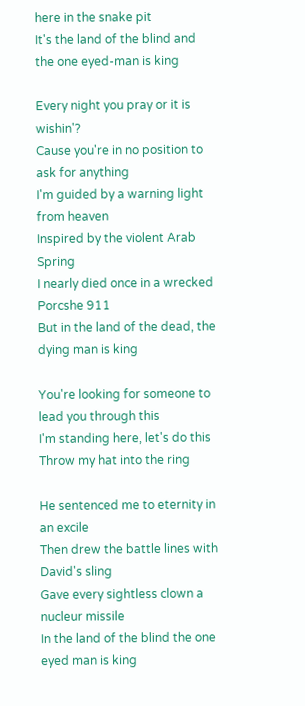here in the snake pit
It's the land of the blind and the one eyed-man is king

Every night you pray or it is wishin'?
Cause you're in no position to ask for anything
I'm guided by a warning light from heaven
Inspired by the violent Arab Spring
I nearly died once in a wrecked Porcshe 911
But in the land of the dead, the dying man is king

You're looking for someone to lead you through this
I'm standing here, let's do this
Throw my hat into the ring

He sentenced me to eternity in an excile
Then drew the battle lines with David's sling
Gave every sightless clown a nucleur missile
In the land of the blind the one eyed man is king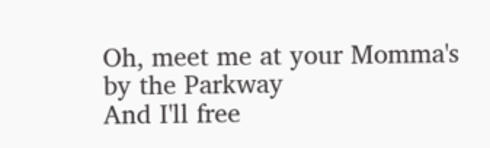Oh, meet me at your Momma's by the Parkway
And I'll free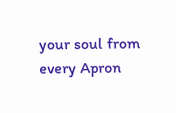your soul from every Apron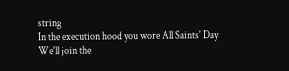string
In the execution hood you wore All Saints' Day
We'll join the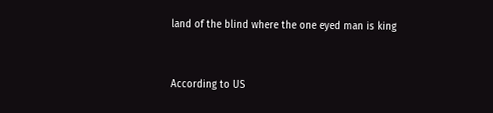land of the blind where the one eyed man is king


According to US